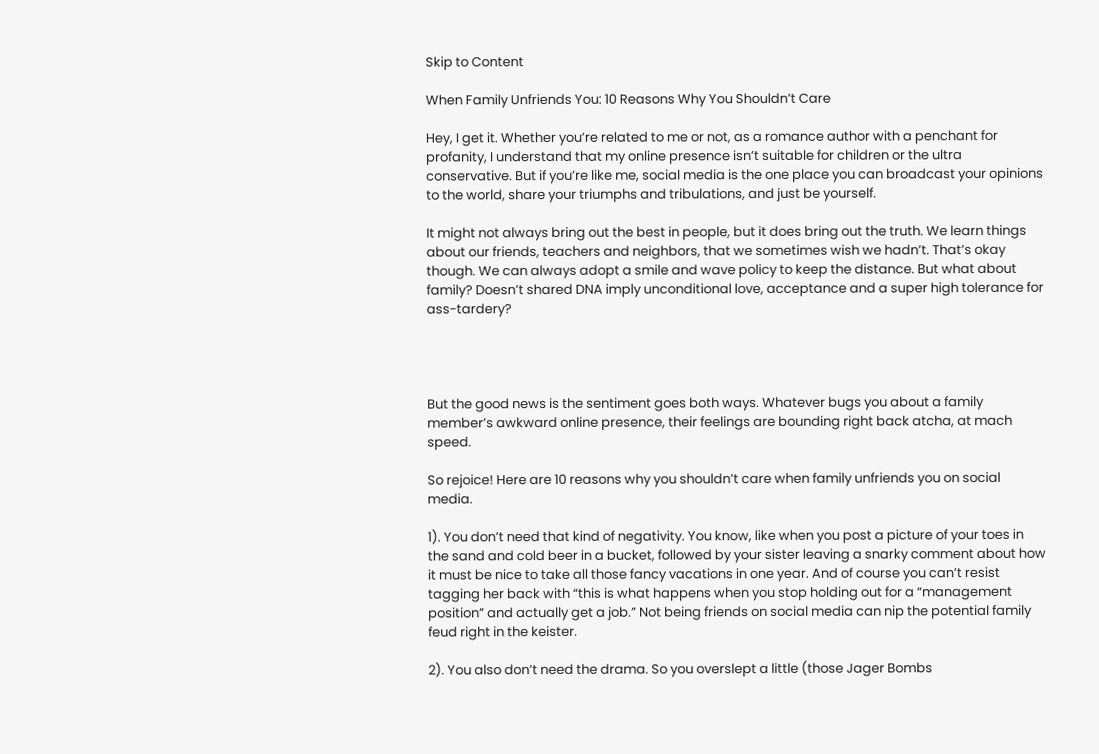Skip to Content

When Family Unfriends You: 10 Reasons Why You Shouldn’t Care

Hey, I get it. Whether you’re related to me or not, as a romance author with a penchant for profanity, I understand that my online presence isn’t suitable for children or the ultra conservative. But if you’re like me, social media is the one place you can broadcast your opinions to the world, share your triumphs and tribulations, and just be yourself.

It might not always bring out the best in people, but it does bring out the truth. We learn things about our friends, teachers and neighbors, that we sometimes wish we hadn’t. That’s okay though. We can always adopt a smile and wave policy to keep the distance. But what about family? Doesn’t shared DNA imply unconditional love, acceptance and a super high tolerance for ass-tardery?




But the good news is the sentiment goes both ways. Whatever bugs you about a family member’s awkward online presence, their feelings are bounding right back atcha, at mach speed.

So rejoice! Here are 10 reasons why you shouldn’t care when family unfriends you on social media.

1). You don’t need that kind of negativity. You know, like when you post a picture of your toes in the sand and cold beer in a bucket, followed by your sister leaving a snarky comment about how it must be nice to take all those fancy vacations in one year. And of course you can’t resist tagging her back with “this is what happens when you stop holding out for a “management position” and actually get a job.” Not being friends on social media can nip the potential family feud right in the keister.

2). You also don’t need the drama. So you overslept a little (those Jager Bombs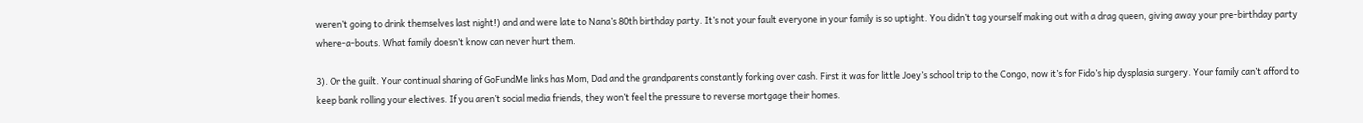weren’t going to drink themselves last night!) and and were late to Nana’s 80th birthday party. It’s not your fault everyone in your family is so uptight. You didn’t tag yourself making out with a drag queen, giving away your pre-birthday party where-a-bouts. What family doesn’t know can never hurt them.

3). Or the guilt. Your continual sharing of GoFundMe links has Mom, Dad and the grandparents constantly forking over cash. First it was for little Joey’s school trip to the Congo, now it’s for Fido’s hip dysplasia surgery. Your family can’t afford to keep bank rolling your electives. If you aren’t social media friends, they won’t feel the pressure to reverse mortgage their homes.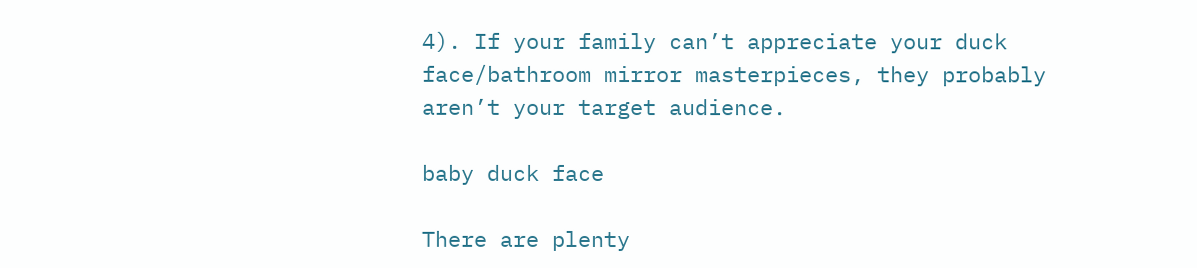4). If your family can’t appreciate your duck face/bathroom mirror masterpieces, they probably aren’t your target audience.

baby duck face

There are plenty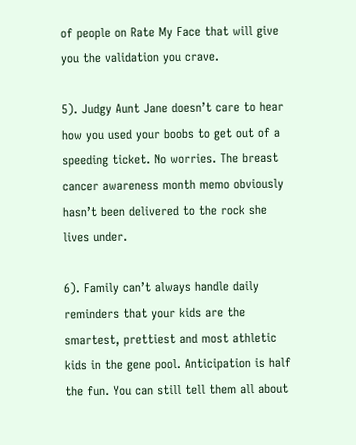of people on Rate My Face that will give you the validation you crave.

5). Judgy Aunt Jane doesn’t care to hear how you used your boobs to get out of a speeding ticket. No worries. The breast cancer awareness month memo obviously hasn’t been delivered to the rock she lives under.

6). Family can’t always handle daily reminders that your kids are the smartest, prettiest and most athletic kids in the gene pool. Anticipation is half the fun. You can still tell them all about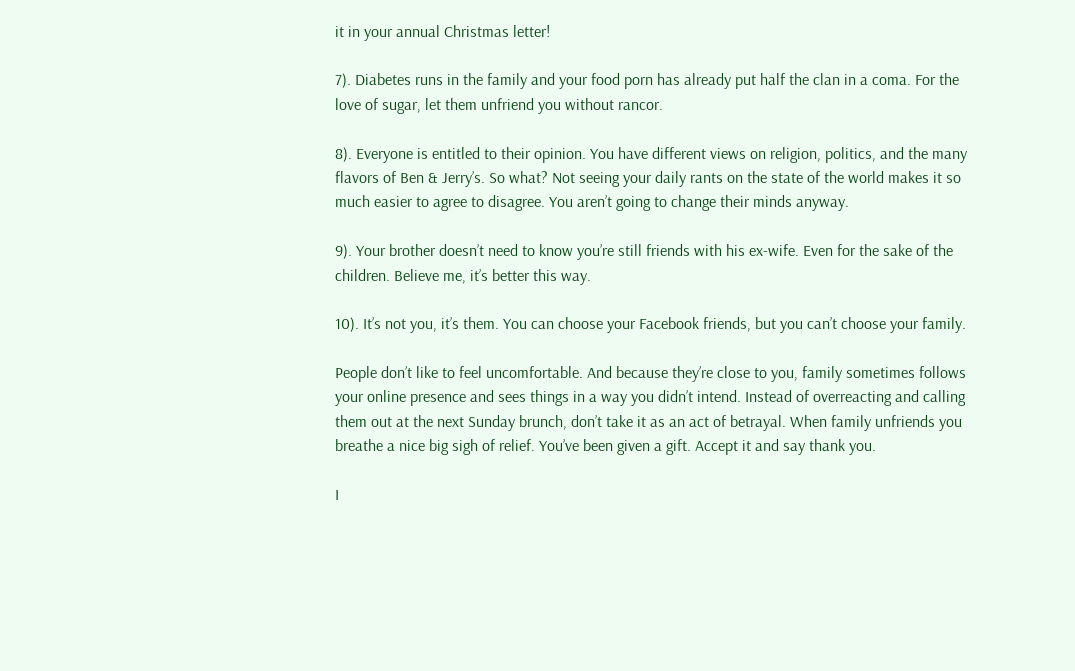it in your annual Christmas letter!

7). Diabetes runs in the family and your food porn has already put half the clan in a coma. For the love of sugar, let them unfriend you without rancor.

8). Everyone is entitled to their opinion. You have different views on religion, politics, and the many flavors of Ben & Jerry’s. So what? Not seeing your daily rants on the state of the world makes it so much easier to agree to disagree. You aren’t going to change their minds anyway.

9). Your brother doesn’t need to know you’re still friends with his ex-wife. Even for the sake of the children. Believe me, it’s better this way.

10). It’s not you, it’s them. You can choose your Facebook friends, but you can’t choose your family.

People don’t like to feel uncomfortable. And because they’re close to you, family sometimes follows your online presence and sees things in a way you didn’t intend. Instead of overreacting and calling them out at the next Sunday brunch, don’t take it as an act of betrayal. When family unfriends you breathe a nice big sigh of relief. You’ve been given a gift. Accept it and say thank you.

I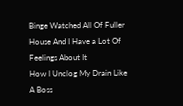Binge Watched All Of Fuller House And I Have a Lot Of Feelings About It
How I Unclog My Drain Like A Boss